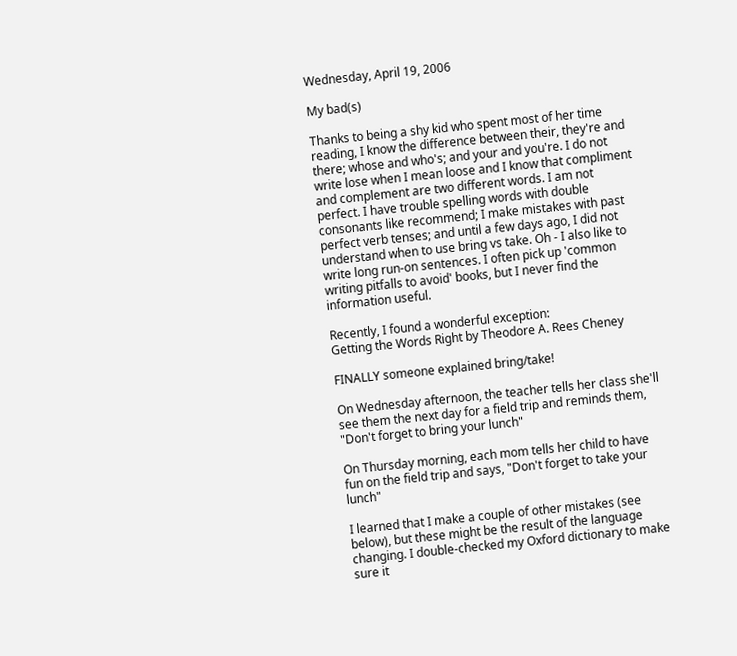Wednesday, April 19, 2006

My bad(s)

Thanks to being a shy kid who spent most of her time reading, I know the difference between their, they're and there; whose and who's; and your and you're. I do not write lose when I mean loose and I know that compliment and complement are two different words. I am not perfect. I have trouble spelling words with double consonants like recommend; I make mistakes with past perfect verb tenses; and until a few days ago, I did not understand when to use bring vs take. Oh - I also like to write long run-on sentences. I often pick up 'common writing pitfalls to avoid' books, but I never find the information useful.

Recently, I found a wonderful exception:
Getting the Words Right by Theodore A. Rees Cheney

FINALLY someone explained bring/take!

On Wednesday afternoon, the teacher tells her class she'll see them the next day for a field trip and reminds them, "Don't forget to bring your lunch"

On Thursday morning, each mom tells her child to have fun on the field trip and says, "Don't forget to take your lunch"

I learned that I make a couple of other mistakes (see below), but these might be the result of the language changing. I double-checked my Oxford dictionary to make sure it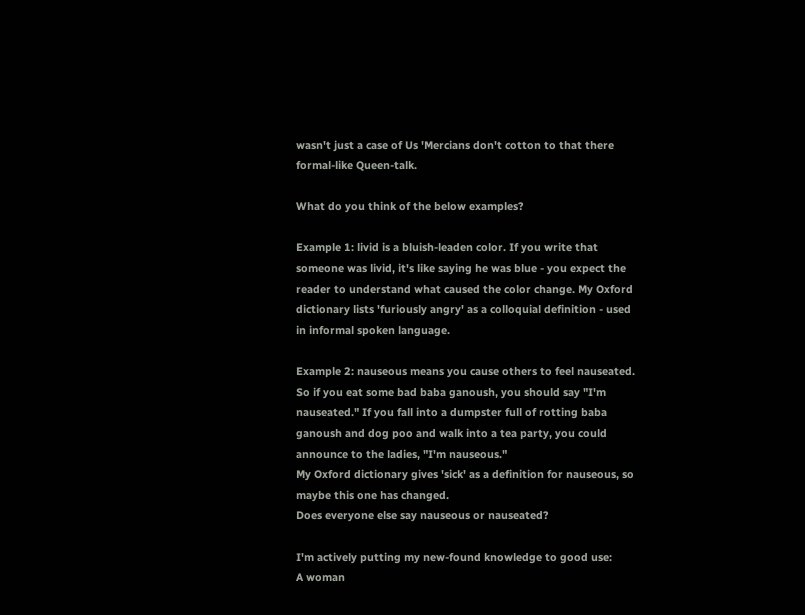wasn't just a case of Us 'Mercians don't cotton to that there formal-like Queen-talk.

What do you think of the below examples?

Example 1: livid is a bluish-leaden color. If you write that someone was livid, it's like saying he was blue - you expect the reader to understand what caused the color change. My Oxford dictionary lists 'furiously angry' as a colloquial definition - used in informal spoken language.

Example 2: nauseous means you cause others to feel nauseated. So if you eat some bad baba ganoush, you should say "I'm nauseated." If you fall into a dumpster full of rotting baba ganoush and dog poo and walk into a tea party, you could announce to the ladies, "I'm nauseous."
My Oxford dictionary gives 'sick' as a definition for nauseous, so maybe this one has changed.
Does everyone else say nauseous or nauseated?

I'm actively putting my new-found knowledge to good use:
A woman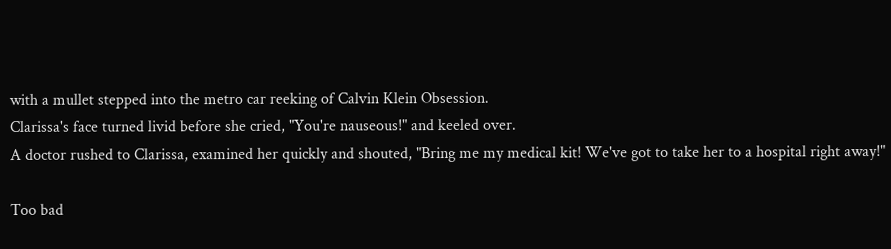with a mullet stepped into the metro car reeking of Calvin Klein Obsession.
Clarissa's face turned livid before she cried, "You're nauseous!" and keeled over.
A doctor rushed to Clarissa, examined her quickly and shouted, "Bring me my medical kit! We've got to take her to a hospital right away!"

Too bad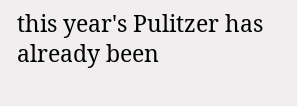this year's Pulitzer has already been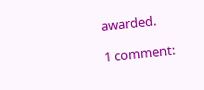awarded.

1 comment: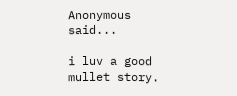Anonymous said...

i luv a good mullet story.